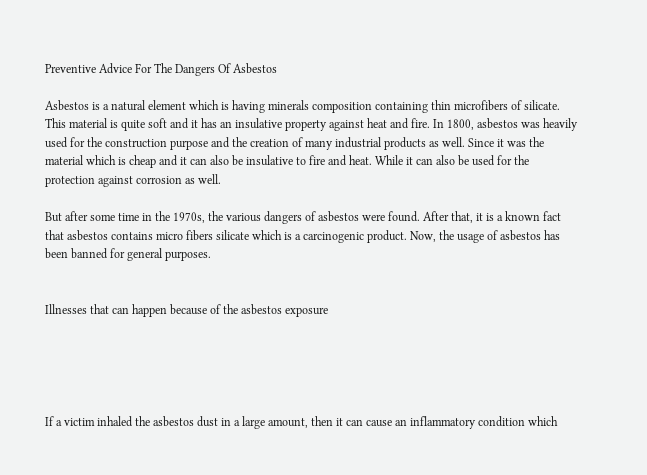Preventive Advice For The Dangers Of Asbestos

Asbestos is a natural element which is having minerals composition containing thin microfibers of silicate. This material is quite soft and it has an insulative property against heat and fire. In 1800, asbestos was heavily used for the construction purpose and the creation of many industrial products as well. Since it was the material which is cheap and it can also be insulative to fire and heat. While it can also be used for the protection against corrosion as well.

But after some time in the 1970s, the various dangers of asbestos were found. After that, it is a known fact that asbestos contains micro fibers silicate which is a carcinogenic product. Now, the usage of asbestos has been banned for general purposes.


Illnesses that can happen because of the asbestos exposure





If a victim inhaled the asbestos dust in a large amount, then it can cause an inflammatory condition which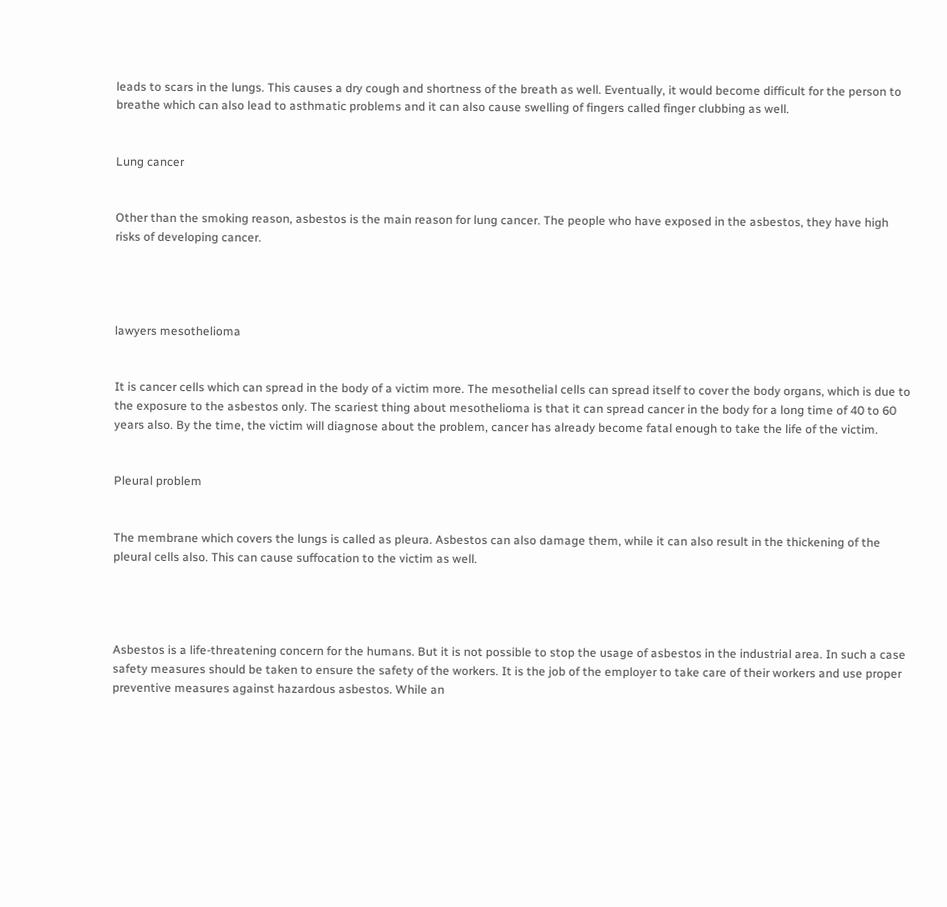leads to scars in the lungs. This causes a dry cough and shortness of the breath as well. Eventually, it would become difficult for the person to breathe which can also lead to asthmatic problems and it can also cause swelling of fingers called finger clubbing as well.


Lung cancer


Other than the smoking reason, asbestos is the main reason for lung cancer. The people who have exposed in the asbestos, they have high risks of developing cancer.




lawyers mesothelioma


It is cancer cells which can spread in the body of a victim more. The mesothelial cells can spread itself to cover the body organs, which is due to the exposure to the asbestos only. The scariest thing about mesothelioma is that it can spread cancer in the body for a long time of 40 to 60 years also. By the time, the victim will diagnose about the problem, cancer has already become fatal enough to take the life of the victim.


Pleural problem


The membrane which covers the lungs is called as pleura. Asbestos can also damage them, while it can also result in the thickening of the pleural cells also. This can cause suffocation to the victim as well.




Asbestos is a life-threatening concern for the humans. But it is not possible to stop the usage of asbestos in the industrial area. In such a case safety measures should be taken to ensure the safety of the workers. It is the job of the employer to take care of their workers and use proper preventive measures against hazardous asbestos. While an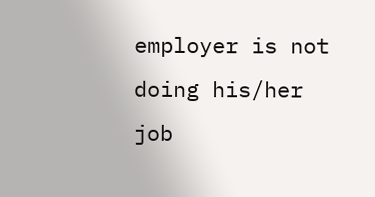employer is not doing his/her job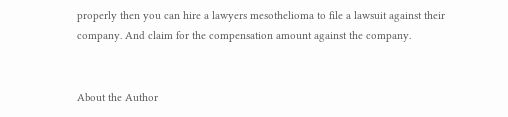properly then you can hire a lawyers mesothelioma to file a lawsuit against their company. And claim for the compensation amount against the company.


About the Author